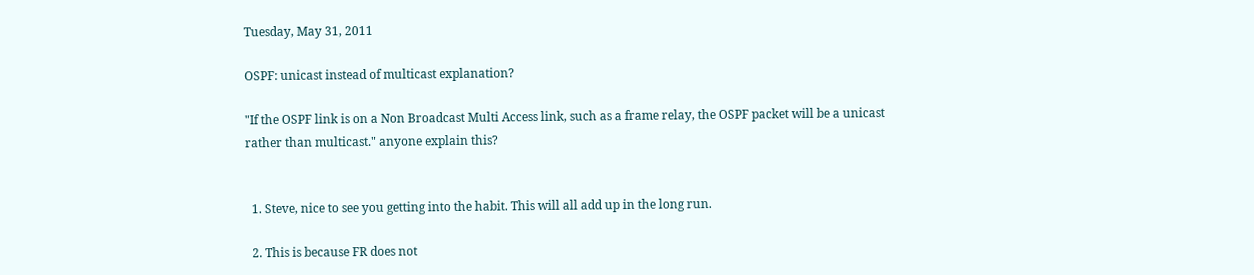Tuesday, May 31, 2011

OSPF: unicast instead of multicast explanation?

"If the OSPF link is on a Non Broadcast Multi Access link, such as a frame relay, the OSPF packet will be a unicast rather than multicast." anyone explain this?


  1. Steve, nice to see you getting into the habit. This will all add up in the long run.

  2. This is because FR does not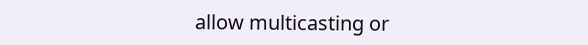allow multicasting or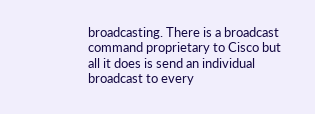broadcasting. There is a broadcast command proprietary to Cisco but all it does is send an individual broadcast to every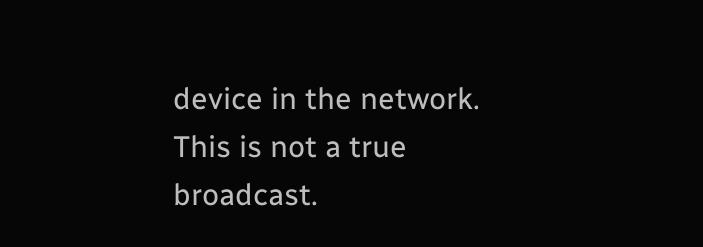device in the network. This is not a true broadcast.